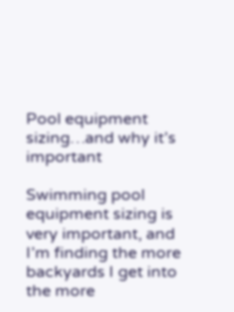Pool equipment sizing…and why it’s important

Swimming pool equipment sizing is very important, and I’m finding the more backyards I get into the more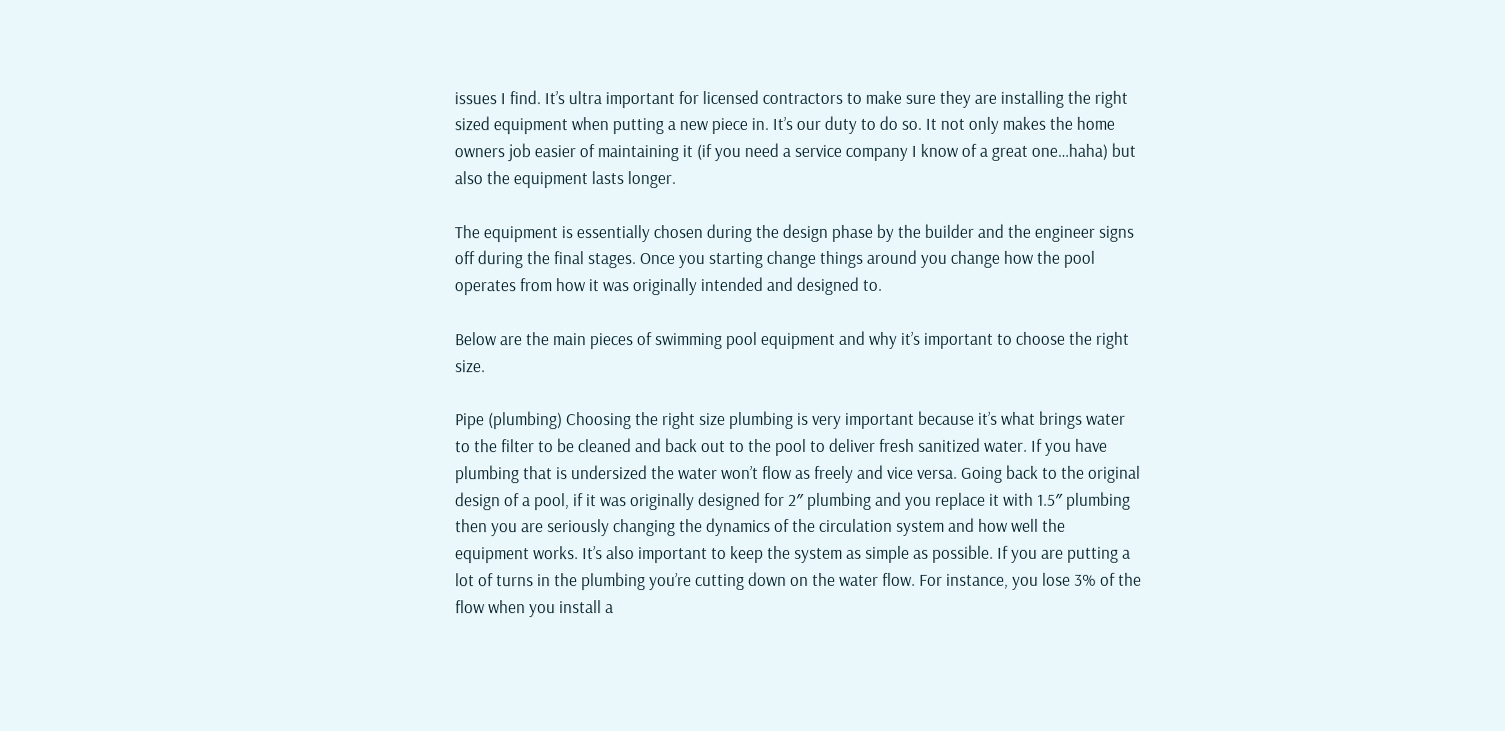issues I find. It’s ultra important for licensed contractors to make sure they are installing the right sized equipment when putting a new piece in. It’s our duty to do so. It not only makes the home owners job easier of maintaining it (if you need a service company I know of a great one…haha) but also the equipment lasts longer.

The equipment is essentially chosen during the design phase by the builder and the engineer signs off during the final stages. Once you starting change things around you change how the pool operates from how it was originally intended and designed to.

Below are the main pieces of swimming pool equipment and why it’s important to choose the right size.

Pipe (plumbing) Choosing the right size plumbing is very important because it’s what brings water to the filter to be cleaned and back out to the pool to deliver fresh sanitized water. If you have plumbing that is undersized the water won’t flow as freely and vice versa. Going back to the original design of a pool, if it was originally designed for 2″ plumbing and you replace it with 1.5″ plumbing then you are seriously changing the dynamics of the circulation system and how well the equipment works. It’s also important to keep the system as simple as possible. If you are putting a lot of turns in the plumbing you’re cutting down on the water flow. For instance, you lose 3% of the flow when you install a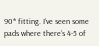90* fitting. I’ve seen some pads where there’s 4-5 of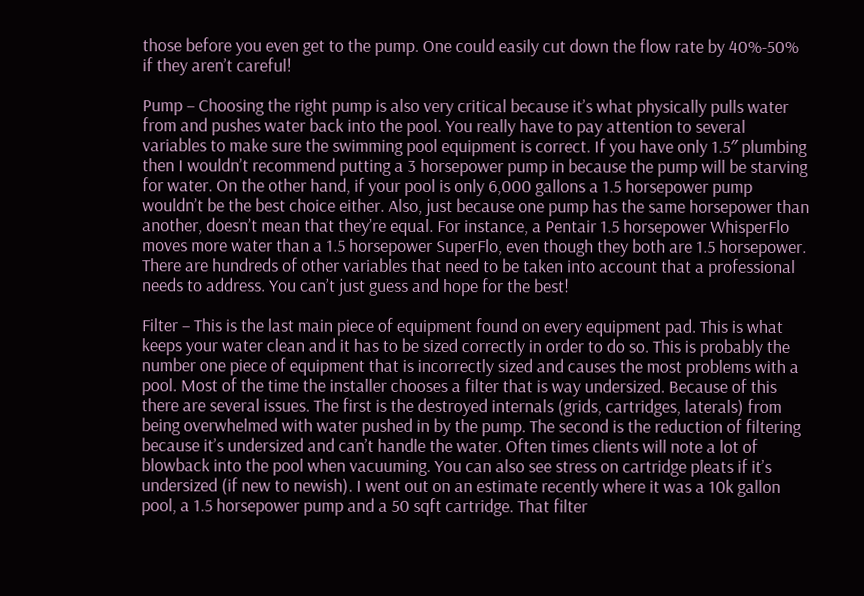those before you even get to the pump. One could easily cut down the flow rate by 40%-50% if they aren’t careful!

Pump – Choosing the right pump is also very critical because it’s what physically pulls water from and pushes water back into the pool. You really have to pay attention to several variables to make sure the swimming pool equipment is correct. If you have only 1.5″ plumbing then I wouldn’t recommend putting a 3 horsepower pump in because the pump will be starving for water. On the other hand, if your pool is only 6,000 gallons a 1.5 horsepower pump wouldn’t be the best choice either. Also, just because one pump has the same horsepower than another, doesn’t mean that they’re equal. For instance, a Pentair 1.5 horsepower WhisperFlo moves more water than a 1.5 horsepower SuperFlo, even though they both are 1.5 horsepower. There are hundreds of other variables that need to be taken into account that a professional needs to address. You can’t just guess and hope for the best!

Filter – This is the last main piece of equipment found on every equipment pad. This is what keeps your water clean and it has to be sized correctly in order to do so. This is probably the number one piece of equipment that is incorrectly sized and causes the most problems with a pool. Most of the time the installer chooses a filter that is way undersized. Because of this there are several issues. The first is the destroyed internals (grids, cartridges, laterals) from being overwhelmed with water pushed in by the pump. The second is the reduction of filtering because it’s undersized and can’t handle the water. Often times clients will note a lot of blowback into the pool when vacuuming. You can also see stress on cartridge pleats if it’s undersized (if new to newish). I went out on an estimate recently where it was a 10k gallon pool, a 1.5 horsepower pump and a 50 sqft cartridge. That filter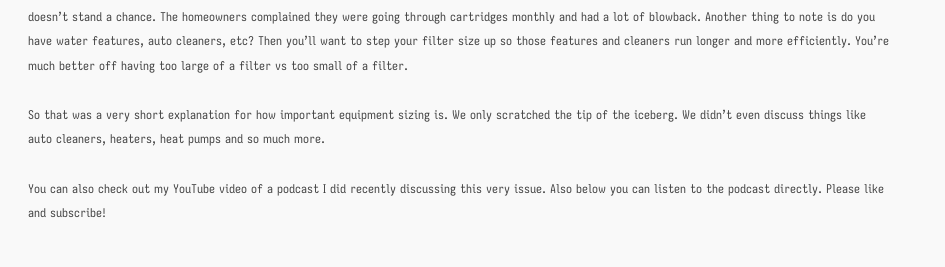doesn’t stand a chance. The homeowners complained they were going through cartridges monthly and had a lot of blowback. Another thing to note is do you have water features, auto cleaners, etc? Then you’ll want to step your filter size up so those features and cleaners run longer and more efficiently. You’re much better off having too large of a filter vs too small of a filter.

So that was a very short explanation for how important equipment sizing is. We only scratched the tip of the iceberg. We didn’t even discuss things like auto cleaners, heaters, heat pumps and so much more.

You can also check out my YouTube video of a podcast I did recently discussing this very issue. Also below you can listen to the podcast directly. Please like and subscribe!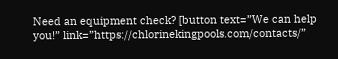Need an equipment check? [button text=”We can help you!” link=”https://chlorinekingpools.com/contacts/”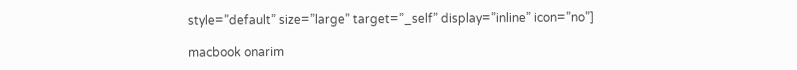style=”default” size=”large” target=”_self” display=”inline” icon=”no”]

macbook onarim